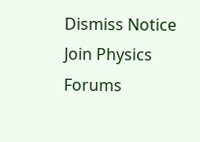Dismiss Notice
Join Physics Forums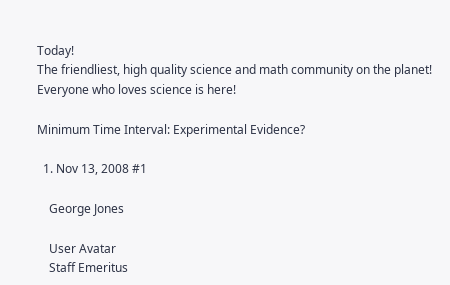Today!
The friendliest, high quality science and math community on the planet! Everyone who loves science is here!

Minimum Time Interval: Experimental Evidence?

  1. Nov 13, 2008 #1

    George Jones

    User Avatar
    Staff Emeritus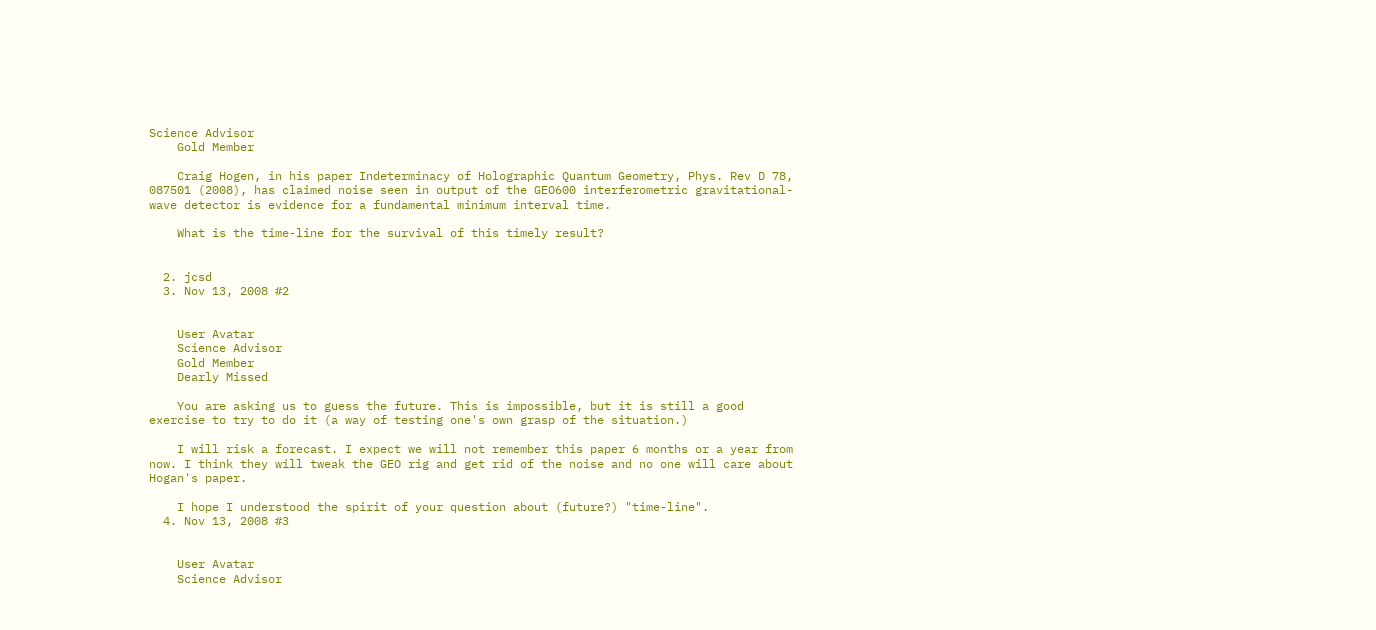Science Advisor
    Gold Member

    Craig Hogen, in his paper Indeterminacy of Holographic Quantum Geometry, Phys. Rev D 78, 087501 (2008), has claimed noise seen in output of the GEO600 interferometric gravitational-wave detector is evidence for a fundamental minimum interval time.

    What is the time-line for the survival of this timely result?


  2. jcsd
  3. Nov 13, 2008 #2


    User Avatar
    Science Advisor
    Gold Member
    Dearly Missed

    You are asking us to guess the future. This is impossible, but it is still a good exercise to try to do it (a way of testing one's own grasp of the situation.)

    I will risk a forecast. I expect we will not remember this paper 6 months or a year from now. I think they will tweak the GEO rig and get rid of the noise and no one will care about Hogan's paper.

    I hope I understood the spirit of your question about (future?) "time-line".
  4. Nov 13, 2008 #3


    User Avatar
    Science Advisor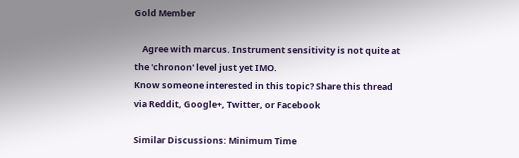Gold Member

    Agree with marcus. Instrument sensitivity is not quite at the 'chronon' level just yet IMO.
Know someone interested in this topic? Share this thread via Reddit, Google+, Twitter, or Facebook

Similar Discussions: Minimum Time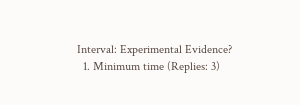Interval: Experimental Evidence?
  1. Minimum time (Replies: 3)